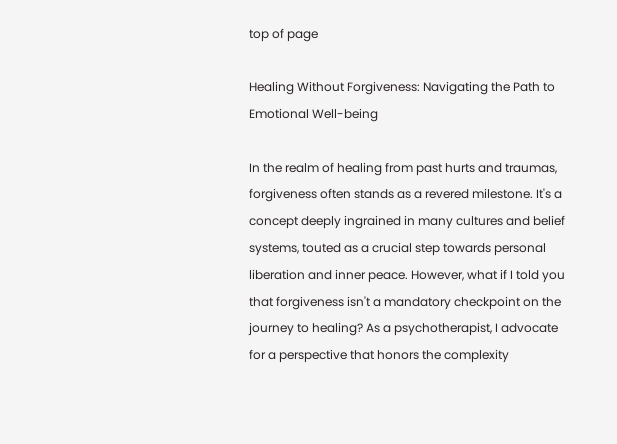top of page

Healing Without Forgiveness: Navigating the Path to Emotional Well-being

In the realm of healing from past hurts and traumas, forgiveness often stands as a revered milestone. It's a concept deeply ingrained in many cultures and belief systems, touted as a crucial step towards personal liberation and inner peace. However, what if I told you that forgiveness isn't a mandatory checkpoint on the journey to healing? As a psychotherapist, I advocate for a perspective that honors the complexity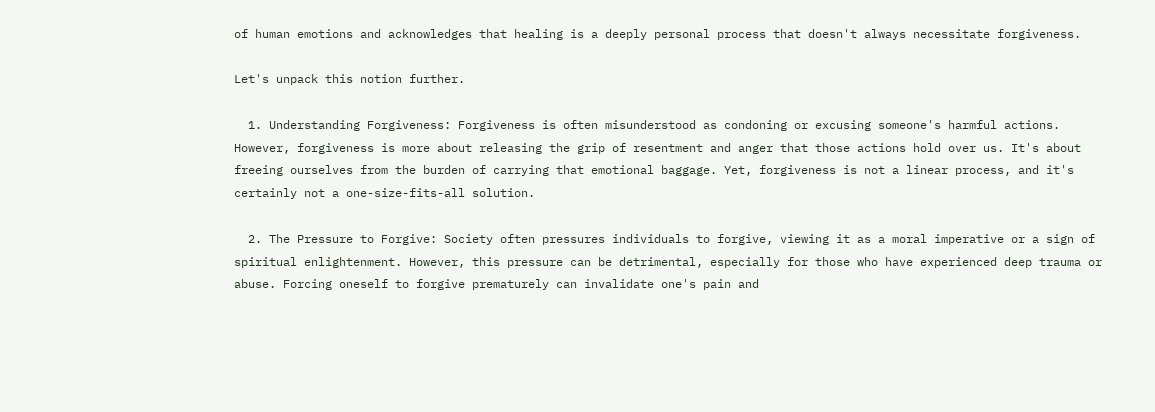of human emotions and acknowledges that healing is a deeply personal process that doesn't always necessitate forgiveness.

Let's unpack this notion further.

  1. Understanding Forgiveness: Forgiveness is often misunderstood as condoning or excusing someone's harmful actions. However, forgiveness is more about releasing the grip of resentment and anger that those actions hold over us. It's about freeing ourselves from the burden of carrying that emotional baggage. Yet, forgiveness is not a linear process, and it's certainly not a one-size-fits-all solution.

  2. The Pressure to Forgive: Society often pressures individuals to forgive, viewing it as a moral imperative or a sign of spiritual enlightenment. However, this pressure can be detrimental, especially for those who have experienced deep trauma or abuse. Forcing oneself to forgive prematurely can invalidate one's pain and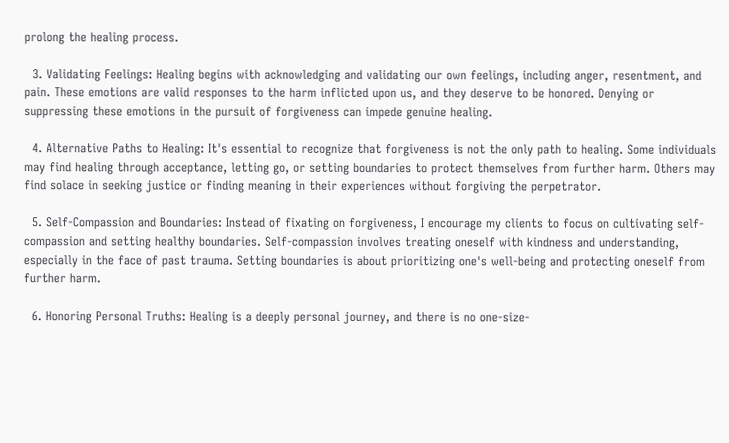prolong the healing process.

  3. Validating Feelings: Healing begins with acknowledging and validating our own feelings, including anger, resentment, and pain. These emotions are valid responses to the harm inflicted upon us, and they deserve to be honored. Denying or suppressing these emotions in the pursuit of forgiveness can impede genuine healing.

  4. Alternative Paths to Healing: It's essential to recognize that forgiveness is not the only path to healing. Some individuals may find healing through acceptance, letting go, or setting boundaries to protect themselves from further harm. Others may find solace in seeking justice or finding meaning in their experiences without forgiving the perpetrator.

  5. Self-Compassion and Boundaries: Instead of fixating on forgiveness, I encourage my clients to focus on cultivating self-compassion and setting healthy boundaries. Self-compassion involves treating oneself with kindness and understanding, especially in the face of past trauma. Setting boundaries is about prioritizing one's well-being and protecting oneself from further harm.

  6. Honoring Personal Truths: Healing is a deeply personal journey, and there is no one-size-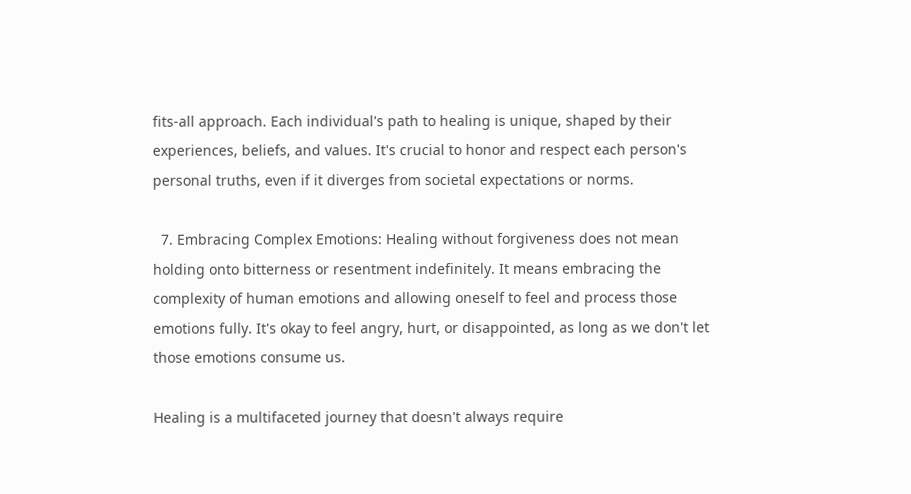fits-all approach. Each individual's path to healing is unique, shaped by their experiences, beliefs, and values. It's crucial to honor and respect each person's personal truths, even if it diverges from societal expectations or norms.

  7. Embracing Complex Emotions: Healing without forgiveness does not mean holding onto bitterness or resentment indefinitely. It means embracing the complexity of human emotions and allowing oneself to feel and process those emotions fully. It's okay to feel angry, hurt, or disappointed, as long as we don't let those emotions consume us.

Healing is a multifaceted journey that doesn't always require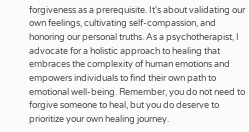forgiveness as a prerequisite. It's about validating our own feelings, cultivating self-compassion, and honoring our personal truths. As a psychotherapist, I advocate for a holistic approach to healing that embraces the complexity of human emotions and empowers individuals to find their own path to emotional well-being. Remember, you do not need to forgive someone to heal, but you do deserve to prioritize your own healing journey.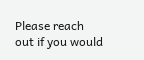Please reach out if you would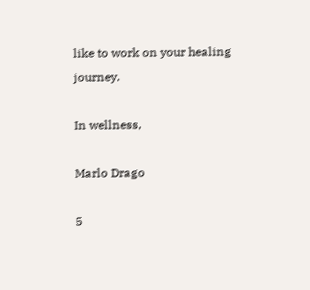like to work on your healing journey.

In wellness,

Marlo Drago

5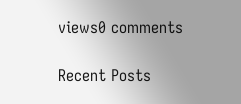views0 comments

Recent Posts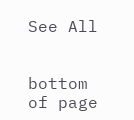See All


bottom of page